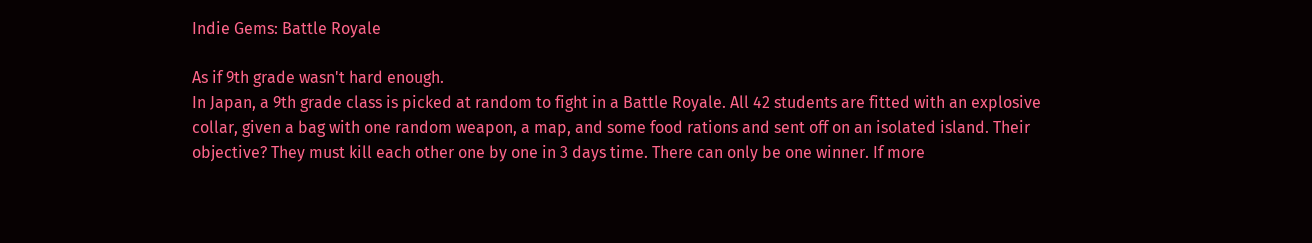Indie Gems: Battle Royale

As if 9th grade wasn't hard enough.
In Japan, a 9th grade class is picked at random to fight in a Battle Royale. All 42 students are fitted with an explosive collar, given a bag with one random weapon, a map, and some food rations and sent off on an isolated island. Their objective? They must kill each other one by one in 3 days time. There can only be one winner. If more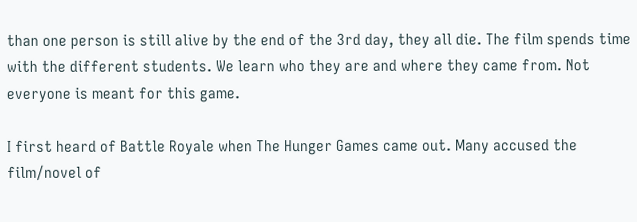than one person is still alive by the end of the 3rd day, they all die. The film spends time with the different students. We learn who they are and where they came from. Not everyone is meant for this game.

I first heard of Battle Royale when The Hunger Games came out. Many accused the film/novel of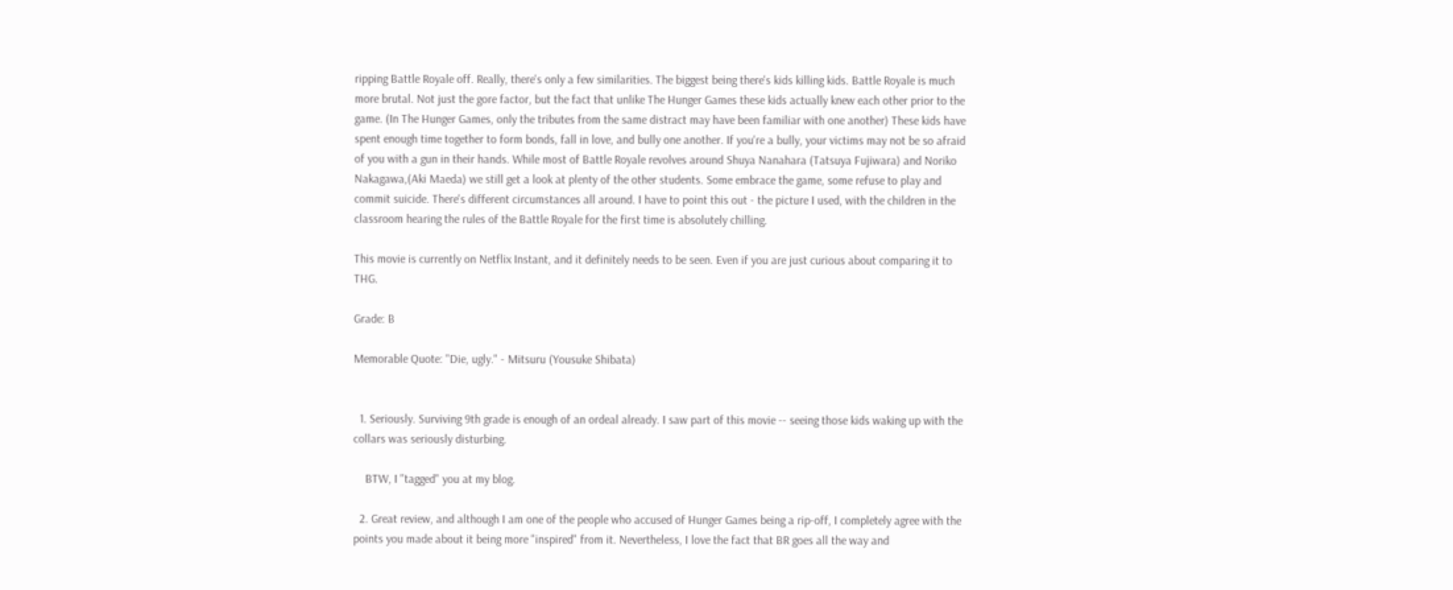ripping Battle Royale off. Really, there's only a few similarities. The biggest being there's kids killing kids. Battle Royale is much more brutal. Not just the gore factor, but the fact that unlike The Hunger Games these kids actually knew each other prior to the game. (In The Hunger Games, only the tributes from the same distract may have been familiar with one another) These kids have spent enough time together to form bonds, fall in love, and bully one another. If you're a bully, your victims may not be so afraid of you with a gun in their hands. While most of Battle Royale revolves around Shuya Nanahara (Tatsuya Fujiwara) and Noriko Nakagawa,(Aki Maeda) we still get a look at plenty of the other students. Some embrace the game, some refuse to play and commit suicide. There's different circumstances all around. I have to point this out - the picture I used, with the children in the classroom hearing the rules of the Battle Royale for the first time is absolutely chilling.

This movie is currently on Netflix Instant, and it definitely needs to be seen. Even if you are just curious about comparing it to THG.

Grade: B

Memorable Quote: "Die, ugly." - Mitsuru (Yousuke Shibata)


  1. Seriously. Surviving 9th grade is enough of an ordeal already. I saw part of this movie -- seeing those kids waking up with the collars was seriously disturbing.

    BTW, I "tagged" you at my blog.

  2. Great review, and although I am one of the people who accused of Hunger Games being a rip-off, I completely agree with the points you made about it being more "inspired" from it. Nevertheless, I love the fact that BR goes all the way and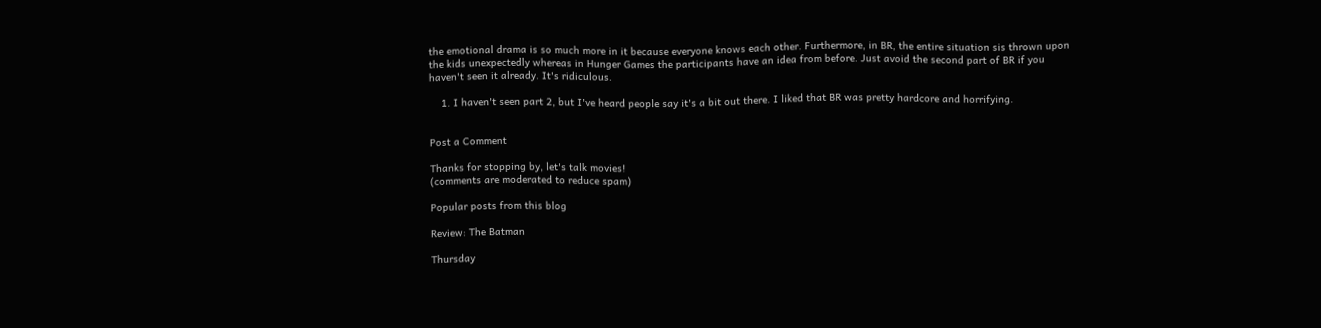the emotional drama is so much more in it because everyone knows each other. Furthermore, in BR, the entire situation sis thrown upon the kids unexpectedly whereas in Hunger Games the participants have an idea from before. Just avoid the second part of BR if you haven't seen it already. It's ridiculous.

    1. I haven't seen part 2, but I've heard people say it's a bit out there. I liked that BR was pretty hardcore and horrifying.


Post a Comment

Thanks for stopping by, let's talk movies!
(comments are moderated to reduce spam)

Popular posts from this blog

Review: The Batman

Thursday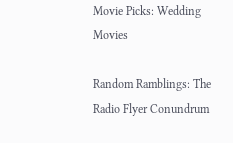Movie Picks: Wedding Movies

Random Ramblings: The Radio Flyer Conundrum